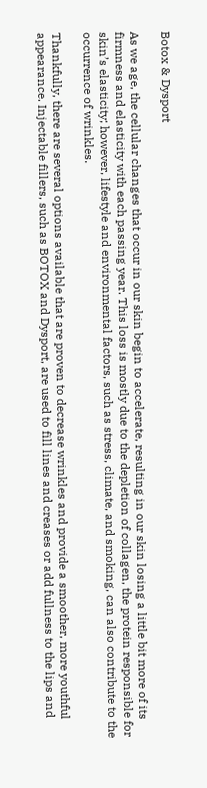Botox & Dysport

As we age, the cellular changes that occur in our skin begin to accelerate, resulting in our skin losing a little bit more of its firmness and elasticity with each passing year. This loss is mostly due to the depletion of collagen, the protein responsible for skin’s elasticity; however, lifestyle and environmental factors, such as stress, climate, and smoking, can also contribute to the occurrence of wrinkles.

Thankfully, there are several options available that are proven to decrease wrinkles and provide a smoother, more youthful appearance. Injectable fillers, such as BOTOX and Dysport, are used to fill lines and creases or add fullness to the lips and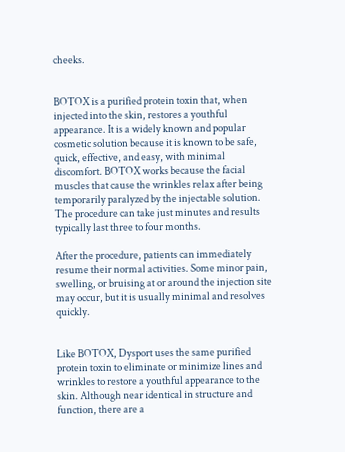cheeks.


BOTOX is a purified protein toxin that, when injected into the skin, restores a youthful appearance. It is a widely known and popular cosmetic solution because it is known to be safe, quick, effective, and easy, with minimal discomfort. BOTOX works because the facial muscles that cause the wrinkles relax after being temporarily paralyzed by the injectable solution. The procedure can take just minutes and results typically last three to four months.

After the procedure, patients can immediately resume their normal activities. Some minor pain, swelling, or bruising at or around the injection site may occur, but it is usually minimal and resolves quickly.


Like BOTOX, Dysport uses the same purified protein toxin to eliminate or minimize lines and wrinkles to restore a youthful appearance to the skin. Although near identical in structure and function, there are a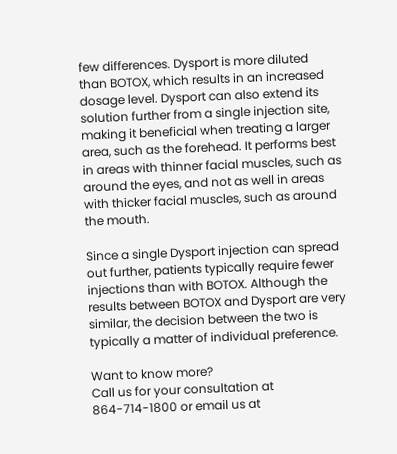few differences. Dysport is more diluted than BOTOX, which results in an increased dosage level. Dysport can also extend its solution further from a single injection site, making it beneficial when treating a larger area, such as the forehead. It performs best in areas with thinner facial muscles, such as around the eyes, and not as well in areas with thicker facial muscles, such as around the mouth.

Since a single Dysport injection can spread out further, patients typically require fewer injections than with BOTOX. Although the results between BOTOX and Dysport are very similar, the decision between the two is typically a matter of individual preference.

Want to know more?
Call us for your consultation at 864-714-1800 or email us at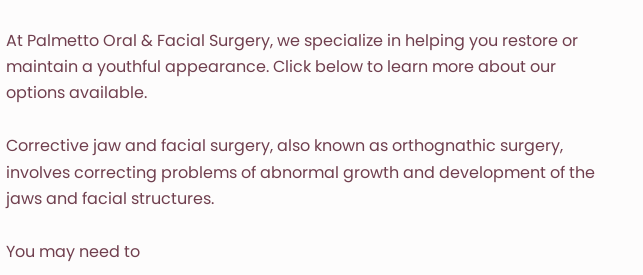At Palmetto Oral & Facial Surgery, we specialize in helping you restore or maintain a youthful appearance. Click below to learn more about our options available.

Corrective jaw and facial surgery, also known as orthognathic surgery, involves correcting problems of abnormal growth and development of the jaws and facial structures.

You may need to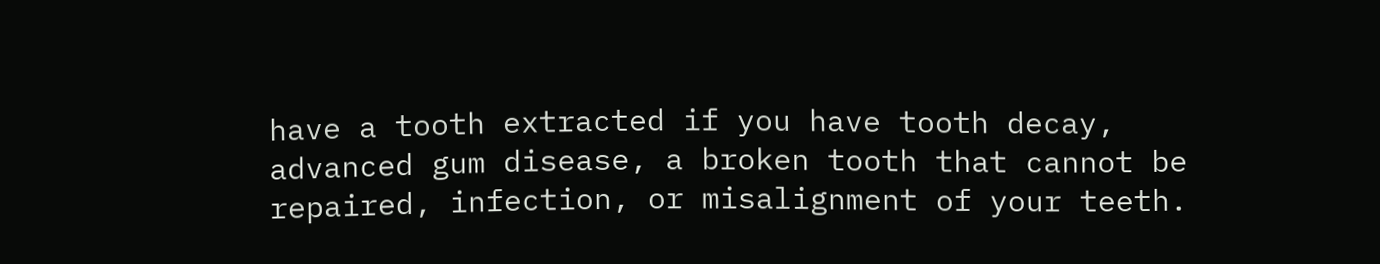have a tooth extracted if you have tooth decay, advanced gum disease, a broken tooth that cannot be repaired, infection, or misalignment of your teeth.